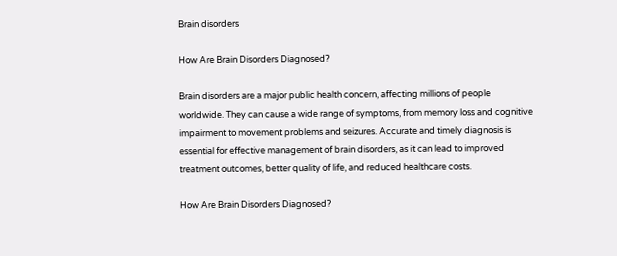Brain disorders

How Are Brain Disorders Diagnosed?

Brain disorders are a major public health concern, affecting millions of people worldwide. They can cause a wide range of symptoms, from memory loss and cognitive impairment to movement problems and seizures. Accurate and timely diagnosis is essential for effective management of brain disorders, as it can lead to improved treatment outcomes, better quality of life, and reduced healthcare costs.

How Are Brain Disorders Diagnosed?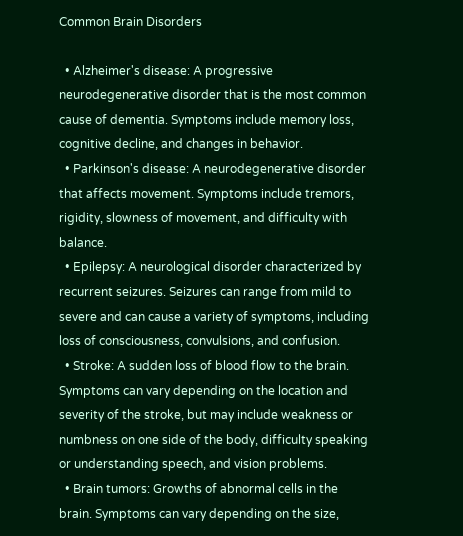Common Brain Disorders

  • Alzheimer's disease: A progressive neurodegenerative disorder that is the most common cause of dementia. Symptoms include memory loss, cognitive decline, and changes in behavior.
  • Parkinson's disease: A neurodegenerative disorder that affects movement. Symptoms include tremors, rigidity, slowness of movement, and difficulty with balance.
  • Epilepsy: A neurological disorder characterized by recurrent seizures. Seizures can range from mild to severe and can cause a variety of symptoms, including loss of consciousness, convulsions, and confusion.
  • Stroke: A sudden loss of blood flow to the brain. Symptoms can vary depending on the location and severity of the stroke, but may include weakness or numbness on one side of the body, difficulty speaking or understanding speech, and vision problems.
  • Brain tumors: Growths of abnormal cells in the brain. Symptoms can vary depending on the size,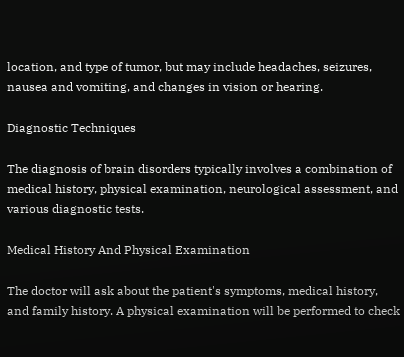location, and type of tumor, but may include headaches, seizures, nausea and vomiting, and changes in vision or hearing.

Diagnostic Techniques

The diagnosis of brain disorders typically involves a combination of medical history, physical examination, neurological assessment, and various diagnostic tests.

Medical History And Physical Examination

The doctor will ask about the patient's symptoms, medical history, and family history. A physical examination will be performed to check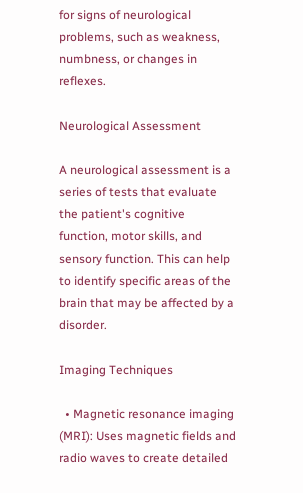for signs of neurological problems, such as weakness, numbness, or changes in reflexes.

Neurological Assessment

A neurological assessment is a series of tests that evaluate the patient's cognitive function, motor skills, and sensory function. This can help to identify specific areas of the brain that may be affected by a disorder.

Imaging Techniques

  • Magnetic resonance imaging (MRI): Uses magnetic fields and radio waves to create detailed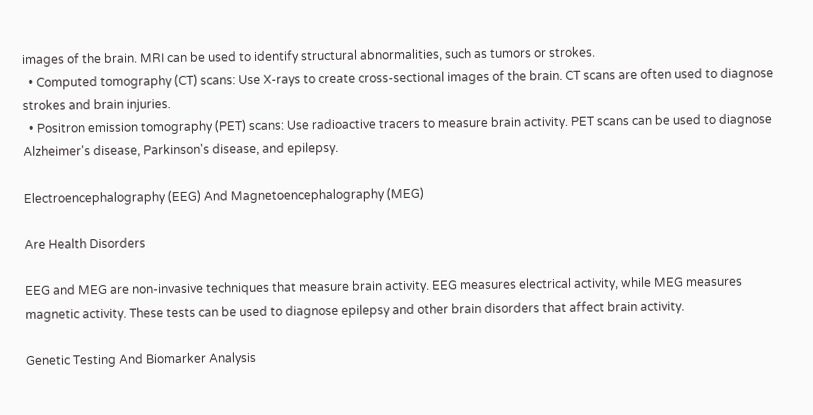images of the brain. MRI can be used to identify structural abnormalities, such as tumors or strokes.
  • Computed tomography (CT) scans: Use X-rays to create cross-sectional images of the brain. CT scans are often used to diagnose strokes and brain injuries.
  • Positron emission tomography (PET) scans: Use radioactive tracers to measure brain activity. PET scans can be used to diagnose Alzheimer's disease, Parkinson's disease, and epilepsy.

Electroencephalography (EEG) And Magnetoencephalography (MEG)

Are Health Disorders

EEG and MEG are non-invasive techniques that measure brain activity. EEG measures electrical activity, while MEG measures magnetic activity. These tests can be used to diagnose epilepsy and other brain disorders that affect brain activity.

Genetic Testing And Biomarker Analysis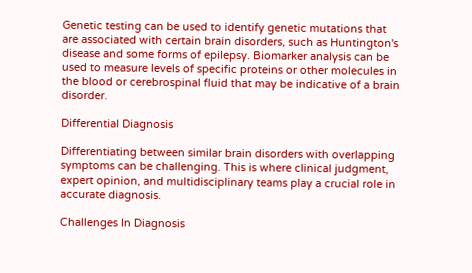Genetic testing can be used to identify genetic mutations that are associated with certain brain disorders, such as Huntington's disease and some forms of epilepsy. Biomarker analysis can be used to measure levels of specific proteins or other molecules in the blood or cerebrospinal fluid that may be indicative of a brain disorder.

Differential Diagnosis

Differentiating between similar brain disorders with overlapping symptoms can be challenging. This is where clinical judgment, expert opinion, and multidisciplinary teams play a crucial role in accurate diagnosis.

Challenges In Diagnosis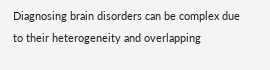Diagnosing brain disorders can be complex due to their heterogeneity and overlapping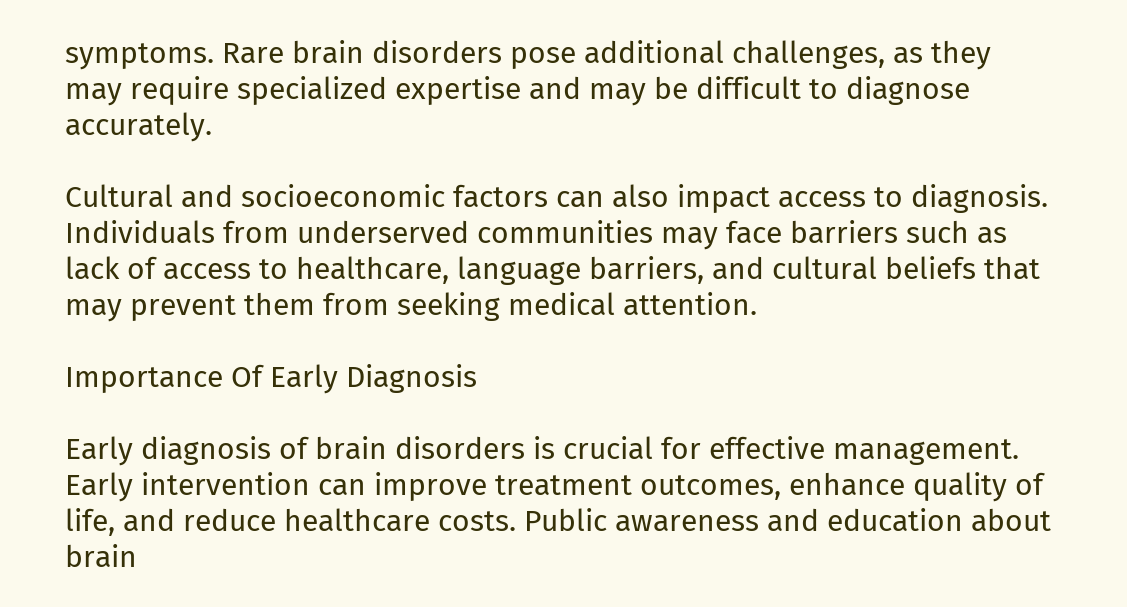symptoms. Rare brain disorders pose additional challenges, as they may require specialized expertise and may be difficult to diagnose accurately.

Cultural and socioeconomic factors can also impact access to diagnosis. Individuals from underserved communities may face barriers such as lack of access to healthcare, language barriers, and cultural beliefs that may prevent them from seeking medical attention.

Importance Of Early Diagnosis

Early diagnosis of brain disorders is crucial for effective management. Early intervention can improve treatment outcomes, enhance quality of life, and reduce healthcare costs. Public awareness and education about brain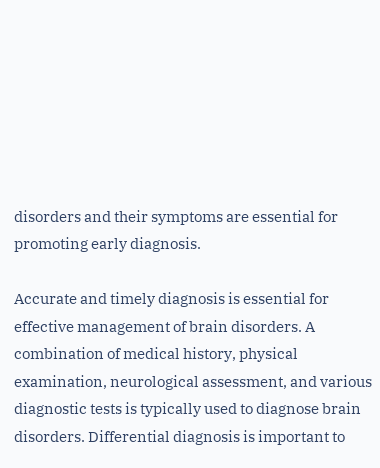disorders and their symptoms are essential for promoting early diagnosis.

Accurate and timely diagnosis is essential for effective management of brain disorders. A combination of medical history, physical examination, neurological assessment, and various diagnostic tests is typically used to diagnose brain disorders. Differential diagnosis is important to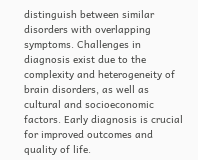distinguish between similar disorders with overlapping symptoms. Challenges in diagnosis exist due to the complexity and heterogeneity of brain disorders, as well as cultural and socioeconomic factors. Early diagnosis is crucial for improved outcomes and quality of life.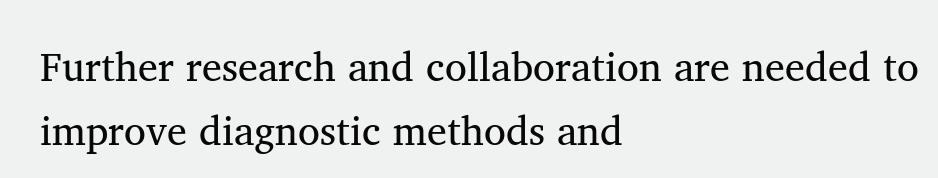Further research and collaboration are needed to improve diagnostic methods and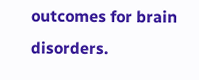outcomes for brain disorders.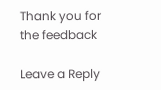Thank you for the feedback

Leave a Reply